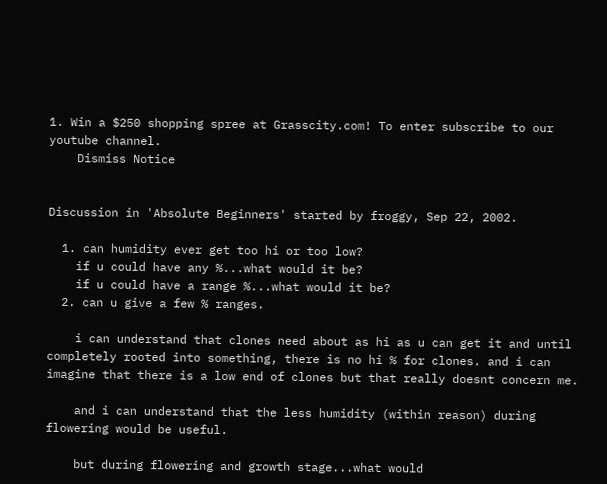1. Win a $250 shopping spree at Grasscity.com! To enter subscribe to our youtube channel.
    Dismiss Notice


Discussion in 'Absolute Beginners' started by froggy, Sep 22, 2002.

  1. can humidity ever get too hi or too low?
    if u could have any %...what would it be?
    if u could have a range %...what would it be?
  2. can u give a few % ranges.

    i can understand that clones need about as hi as u can get it and until completely rooted into something, there is no hi % for clones. and i can imagine that there is a low end of clones but that really doesnt concern me.

    and i can understand that the less humidity (within reason) during flowering would be useful.

    but during flowering and growth stage...what would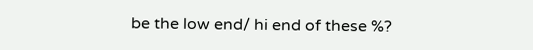be the low end/ hi end of these %?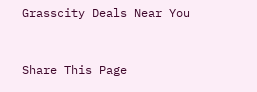Grasscity Deals Near You


Share This Page